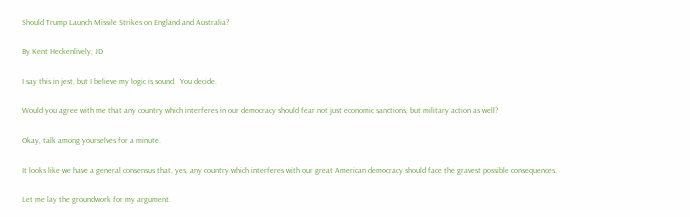Should Trump Launch Missile Strikes on England and Australia?

By Kent Heckenlively, JD

I say this in jest, but I believe my logic is sound.  You decide.

Would you agree with me that any country which interferes in our democracy should fear not just economic sanctions, but military action as well?

Okay, talk among yourselves for a minute.

It looks like we have a general consensus that, yes, any country which interferes with our great American democracy should face the gravest possible consequences.

Let me lay the groundwork for my argument.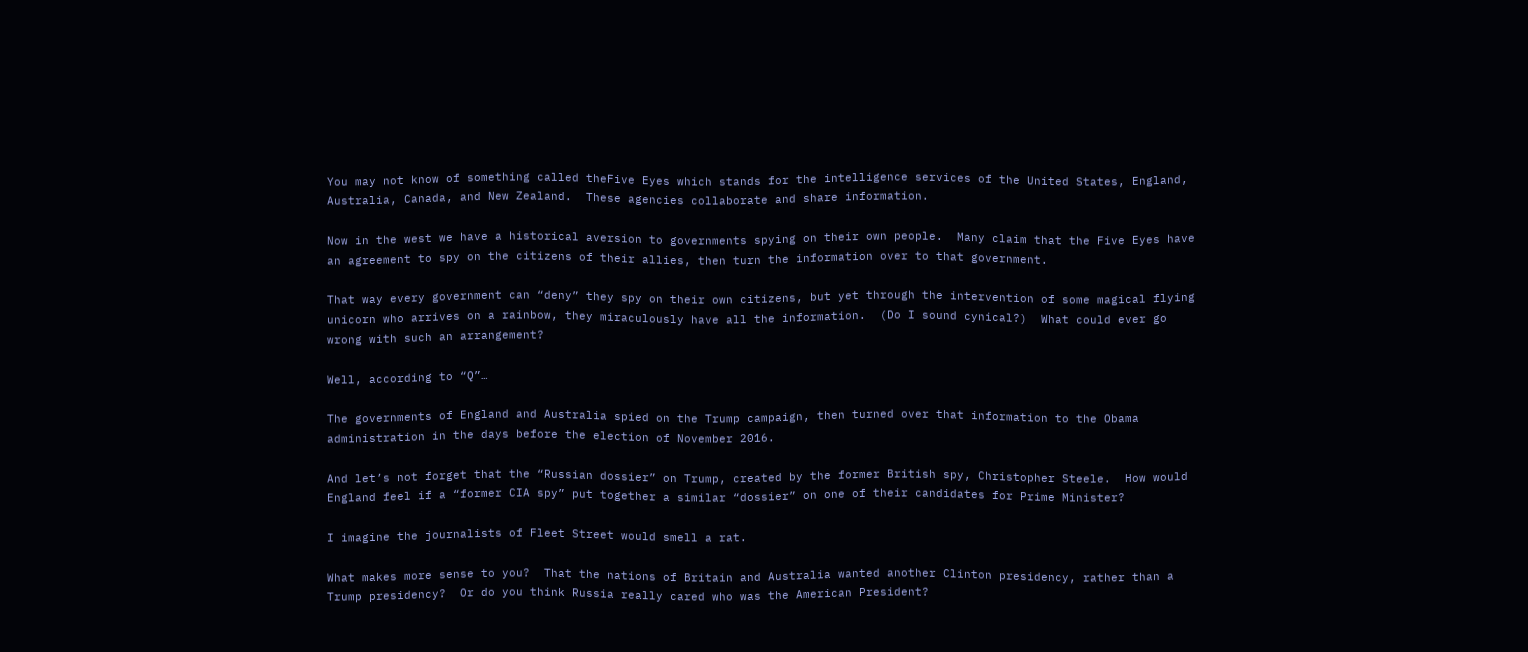You may not know of something called theFive Eyes which stands for the intelligence services of the United States, England, Australia, Canada, and New Zealand.  These agencies collaborate and share information.

Now in the west we have a historical aversion to governments spying on their own people.  Many claim that the Five Eyes have an agreement to spy on the citizens of their allies, then turn the information over to that government.

That way every government can “deny” they spy on their own citizens, but yet through the intervention of some magical flying unicorn who arrives on a rainbow, they miraculously have all the information.  (Do I sound cynical?)  What could ever go wrong with such an arrangement?

Well, according to “Q”…

The governments of England and Australia spied on the Trump campaign, then turned over that information to the Obama administration in the days before the election of November 2016.

And let’s not forget that the “Russian dossier” on Trump, created by the former British spy, Christopher Steele.  How would England feel if a “former CIA spy” put together a similar “dossier” on one of their candidates for Prime Minister?

I imagine the journalists of Fleet Street would smell a rat.

What makes more sense to you?  That the nations of Britain and Australia wanted another Clinton presidency, rather than a Trump presidency?  Or do you think Russia really cared who was the American President?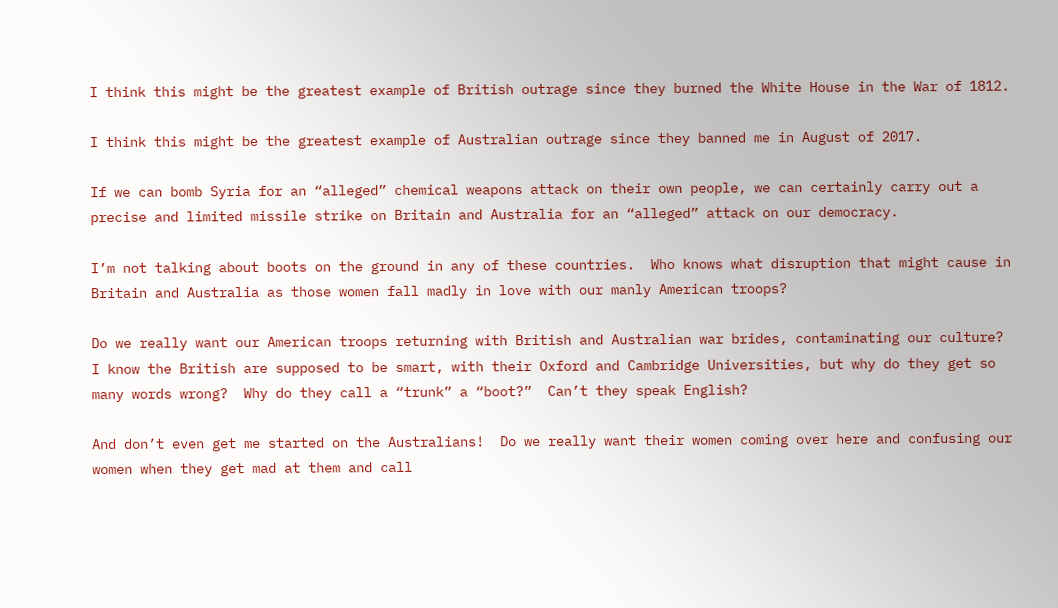I think this might be the greatest example of British outrage since they burned the White House in the War of 1812.

I think this might be the greatest example of Australian outrage since they banned me in August of 2017.

If we can bomb Syria for an “alleged” chemical weapons attack on their own people, we can certainly carry out a precise and limited missile strike on Britain and Australia for an “alleged” attack on our democracy.

I’m not talking about boots on the ground in any of these countries.  Who knows what disruption that might cause in Britain and Australia as those women fall madly in love with our manly American troops?

Do we really want our American troops returning with British and Australian war brides, contaminating our culture?  I know the British are supposed to be smart, with their Oxford and Cambridge Universities, but why do they get so many words wrong?  Why do they call a “trunk” a “boot?”  Can’t they speak English?

And don’t even get me started on the Australians!  Do we really want their women coming over here and confusing our women when they get mad at them and call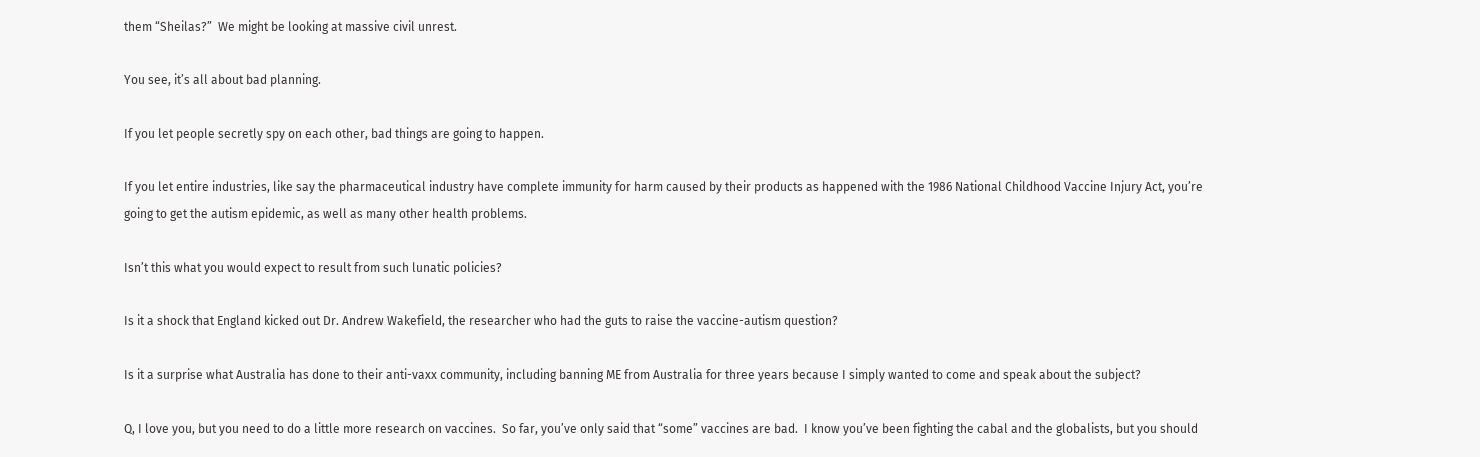them “Sheilas?”  We might be looking at massive civil unrest.

You see, it’s all about bad planning.

If you let people secretly spy on each other, bad things are going to happen.

If you let entire industries, like say the pharmaceutical industry have complete immunity for harm caused by their products as happened with the 1986 National Childhood Vaccine Injury Act, you’re going to get the autism epidemic, as well as many other health problems.

Isn’t this what you would expect to result from such lunatic policies?

Is it a shock that England kicked out Dr. Andrew Wakefield, the researcher who had the guts to raise the vaccine-autism question?

Is it a surprise what Australia has done to their anti-vaxx community, including banning ME from Australia for three years because I simply wanted to come and speak about the subject?

Q, I love you, but you need to do a little more research on vaccines.  So far, you’ve only said that “some” vaccines are bad.  I know you’ve been fighting the cabal and the globalists, but you should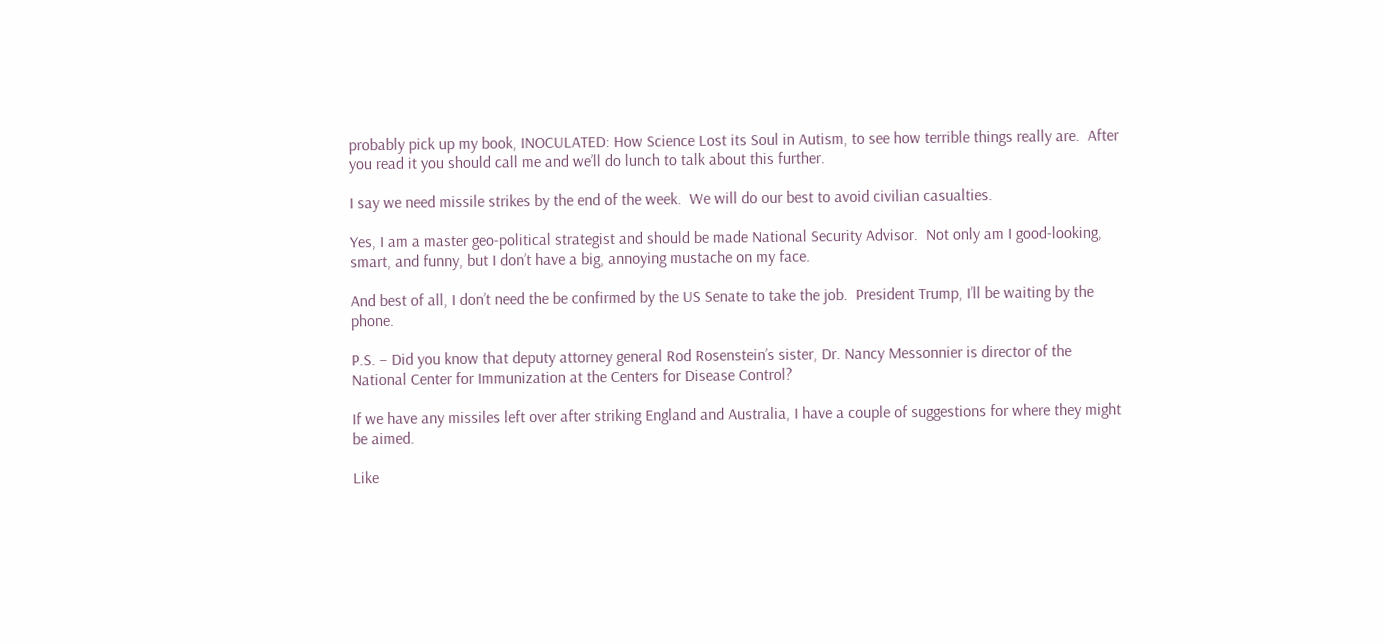probably pick up my book, INOCULATED: How Science Lost its Soul in Autism, to see how terrible things really are.  After you read it you should call me and we’ll do lunch to talk about this further.

I say we need missile strikes by the end of the week.  We will do our best to avoid civilian casualties.

Yes, I am a master geo-political strategist and should be made National Security Advisor.  Not only am I good-looking, smart, and funny, but I don’t have a big, annoying mustache on my face.

And best of all, I don’t need the be confirmed by the US Senate to take the job.  President Trump, I’ll be waiting by the phone.

P.S. – Did you know that deputy attorney general Rod Rosenstein’s sister, Dr. Nancy Messonnier is director of the National Center for Immunization at the Centers for Disease Control?

If we have any missiles left over after striking England and Australia, I have a couple of suggestions for where they might be aimed.

Like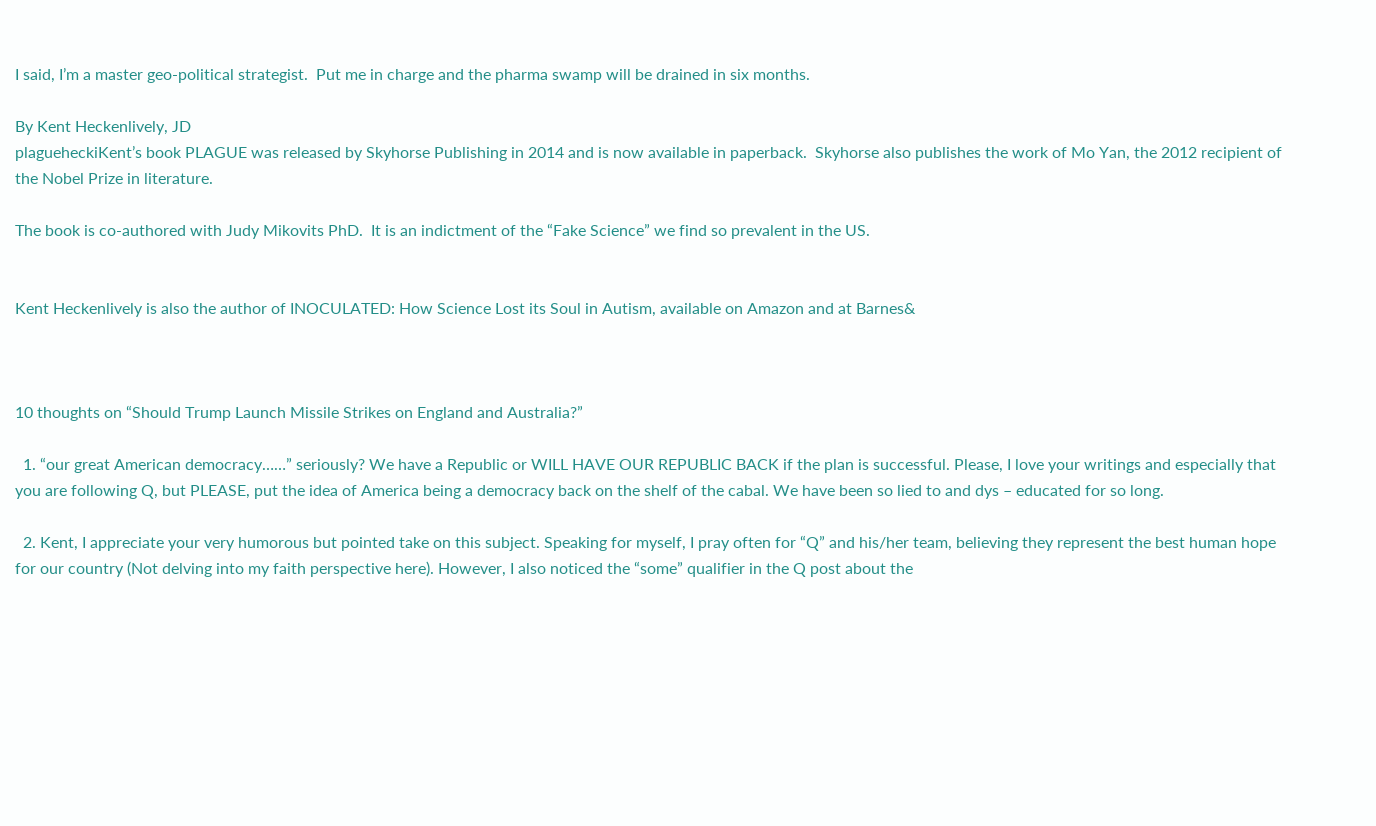I said, I’m a master geo-political strategist.  Put me in charge and the pharma swamp will be drained in six months.

By Kent Heckenlively, JD
plagueheckiKent’s book PLAGUE was released by Skyhorse Publishing in 2014 and is now available in paperback.  Skyhorse also publishes the work of Mo Yan, the 2012 recipient of the Nobel Prize in literature.

The book is co-authored with Judy Mikovits PhD.  It is an indictment of the “Fake Science” we find so prevalent in the US.


Kent Heckenlively is also the author of INOCULATED: How Science Lost its Soul in Autism, available on Amazon and at Barnes&



10 thoughts on “Should Trump Launch Missile Strikes on England and Australia?”

  1. “our great American democracy……” seriously? We have a Republic or WILL HAVE OUR REPUBLIC BACK if the plan is successful. Please, I love your writings and especially that you are following Q, but PLEASE, put the idea of America being a democracy back on the shelf of the cabal. We have been so lied to and dys – educated for so long.

  2. Kent, I appreciate your very humorous but pointed take on this subject. Speaking for myself, I pray often for “Q” and his/her team, believing they represent the best human hope for our country (Not delving into my faith perspective here). However, I also noticed the “some” qualifier in the Q post about the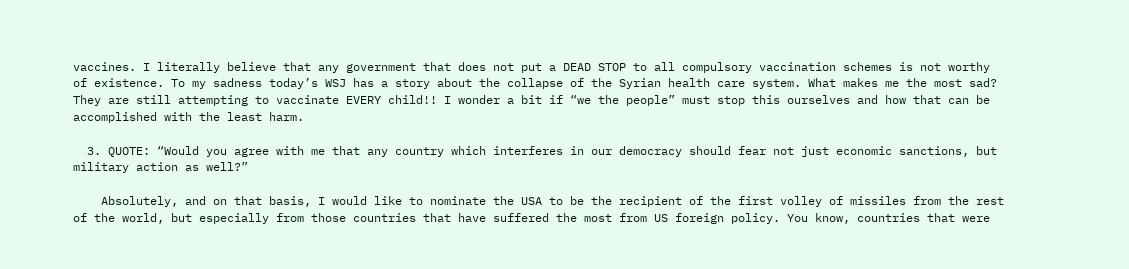vaccines. I literally believe that any government that does not put a DEAD STOP to all compulsory vaccination schemes is not worthy of existence. To my sadness today’s WSJ has a story about the collapse of the Syrian health care system. What makes me the most sad? They are still attempting to vaccinate EVERY child!! I wonder a bit if “we the people” must stop this ourselves and how that can be accomplished with the least harm.

  3. QUOTE: “Would you agree with me that any country which interferes in our democracy should fear not just economic sanctions, but military action as well?”

    Absolutely, and on that basis, I would like to nominate the USA to be the recipient of the first volley of missiles from the rest of the world, but especially from those countries that have suffered the most from US foreign policy. You know, countries that were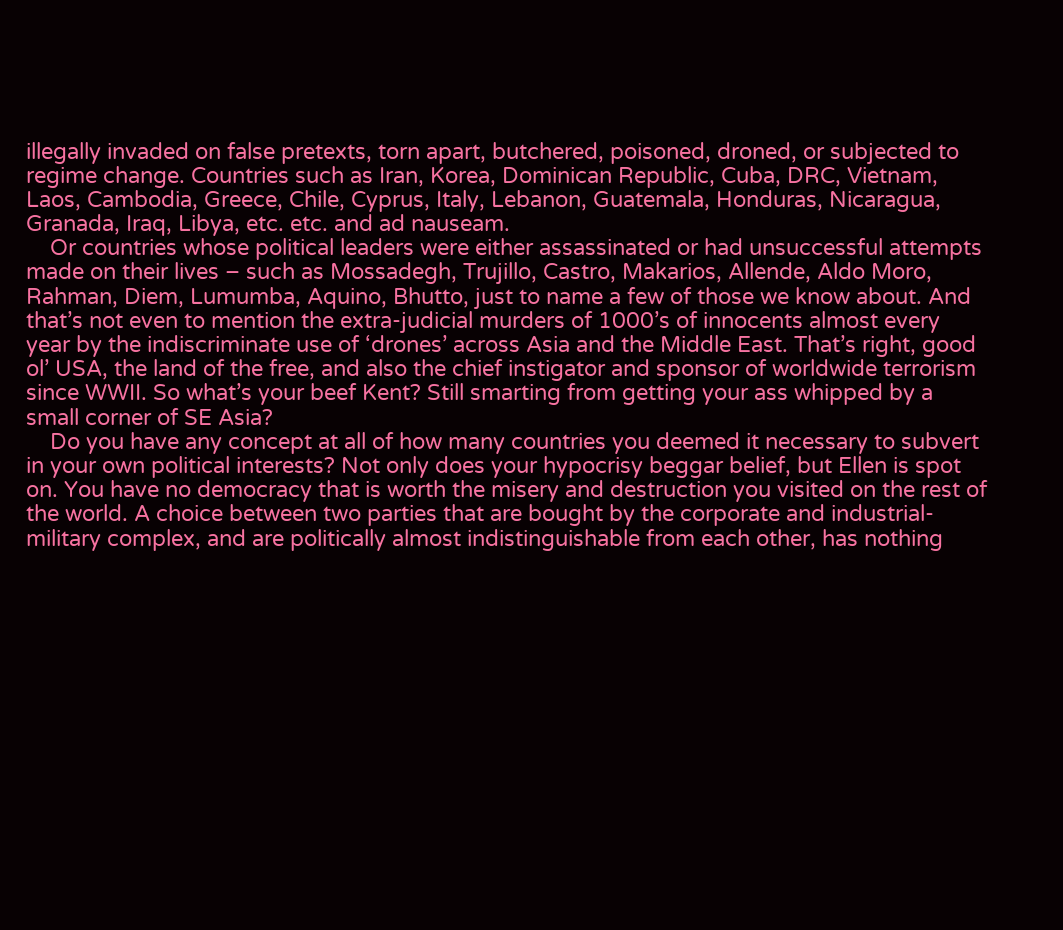illegally invaded on false pretexts, torn apart, butchered, poisoned, droned, or subjected to regime change. Countries such as Iran, Korea, Dominican Republic, Cuba, DRC, Vietnam, Laos, Cambodia, Greece, Chile, Cyprus, Italy, Lebanon, Guatemala, Honduras, Nicaragua, Granada, Iraq, Libya, etc. etc. and ad nauseam.
    Or countries whose political leaders were either assassinated or had unsuccessful attempts made on their lives – such as Mossadegh, Trujillo, Castro, Makarios, Allende, Aldo Moro, Rahman, Diem, Lumumba, Aquino, Bhutto, just to name a few of those we know about. And that’s not even to mention the extra-judicial murders of 1000’s of innocents almost every year by the indiscriminate use of ‘drones’ across Asia and the Middle East. That’s right, good ol’ USA, the land of the free, and also the chief instigator and sponsor of worldwide terrorism since WWII. So what’s your beef Kent? Still smarting from getting your ass whipped by a small corner of SE Asia?
    Do you have any concept at all of how many countries you deemed it necessary to subvert in your own political interests? Not only does your hypocrisy beggar belief, but Ellen is spot on. You have no democracy that is worth the misery and destruction you visited on the rest of the world. A choice between two parties that are bought by the corporate and industrial-military complex, and are politically almost indistinguishable from each other, has nothing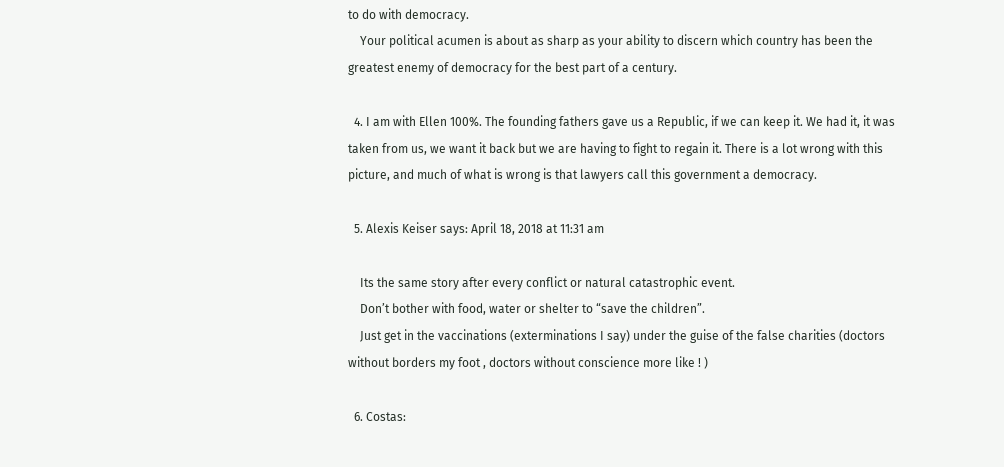to do with democracy.
    Your political acumen is about as sharp as your ability to discern which country has been the greatest enemy of democracy for the best part of a century.

  4. I am with Ellen 100%. The founding fathers gave us a Republic, if we can keep it. We had it, it was taken from us, we want it back but we are having to fight to regain it. There is a lot wrong with this picture, and much of what is wrong is that lawyers call this government a democracy.

  5. Alexis Keiser says: April 18, 2018 at 11:31 am

    Its the same story after every conflict or natural catastrophic event.
    Don’t bother with food, water or shelter to “save the children”.
    Just get in the vaccinations (exterminations I say) under the guise of the false charities (doctors without borders my foot , doctors without conscience more like ! )

  6. Costas: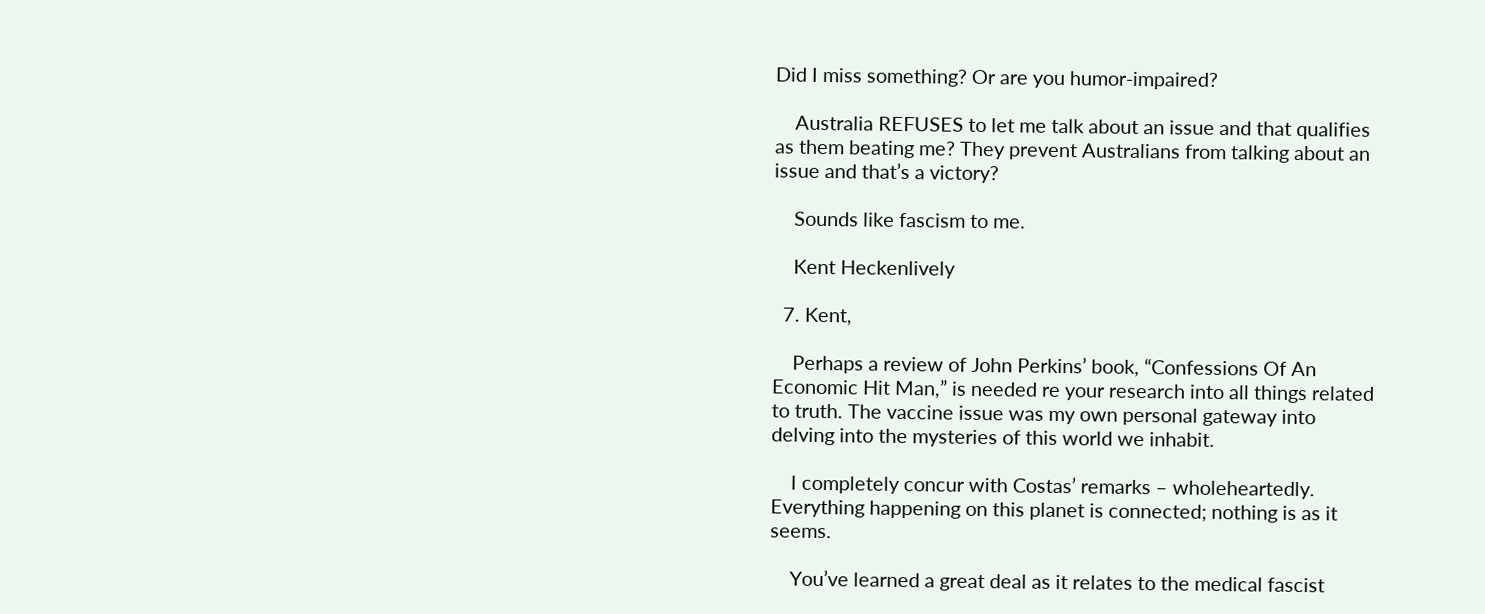Did I miss something? Or are you humor-impaired?

    Australia REFUSES to let me talk about an issue and that qualifies as them beating me? They prevent Australians from talking about an issue and that’s a victory?

    Sounds like fascism to me.

    Kent Heckenlively

  7. Kent,

    Perhaps a review of John Perkins’ book, “Confessions Of An Economic Hit Man,” is needed re your research into all things related to truth. The vaccine issue was my own personal gateway into delving into the mysteries of this world we inhabit.

    I completely concur with Costas’ remarks – wholeheartedly. Everything happening on this planet is connected; nothing is as it seems.

    You’ve learned a great deal as it relates to the medical fascist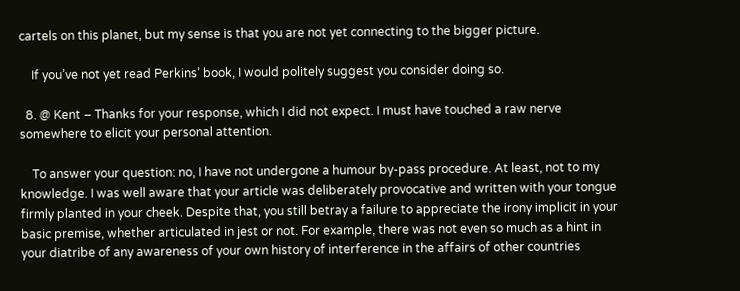cartels on this planet, but my sense is that you are not yet connecting to the bigger picture.

    If you’ve not yet read Perkins’ book, I would politely suggest you consider doing so.

  8. @ Kent – Thanks for your response, which I did not expect. I must have touched a raw nerve somewhere to elicit your personal attention.

    To answer your question: no, I have not undergone a humour by-pass procedure. At least, not to my knowledge. I was well aware that your article was deliberately provocative and written with your tongue firmly planted in your cheek. Despite that, you still betray a failure to appreciate the irony implicit in your basic premise, whether articulated in jest or not. For example, there was not even so much as a hint in your diatribe of any awareness of your own history of interference in the affairs of other countries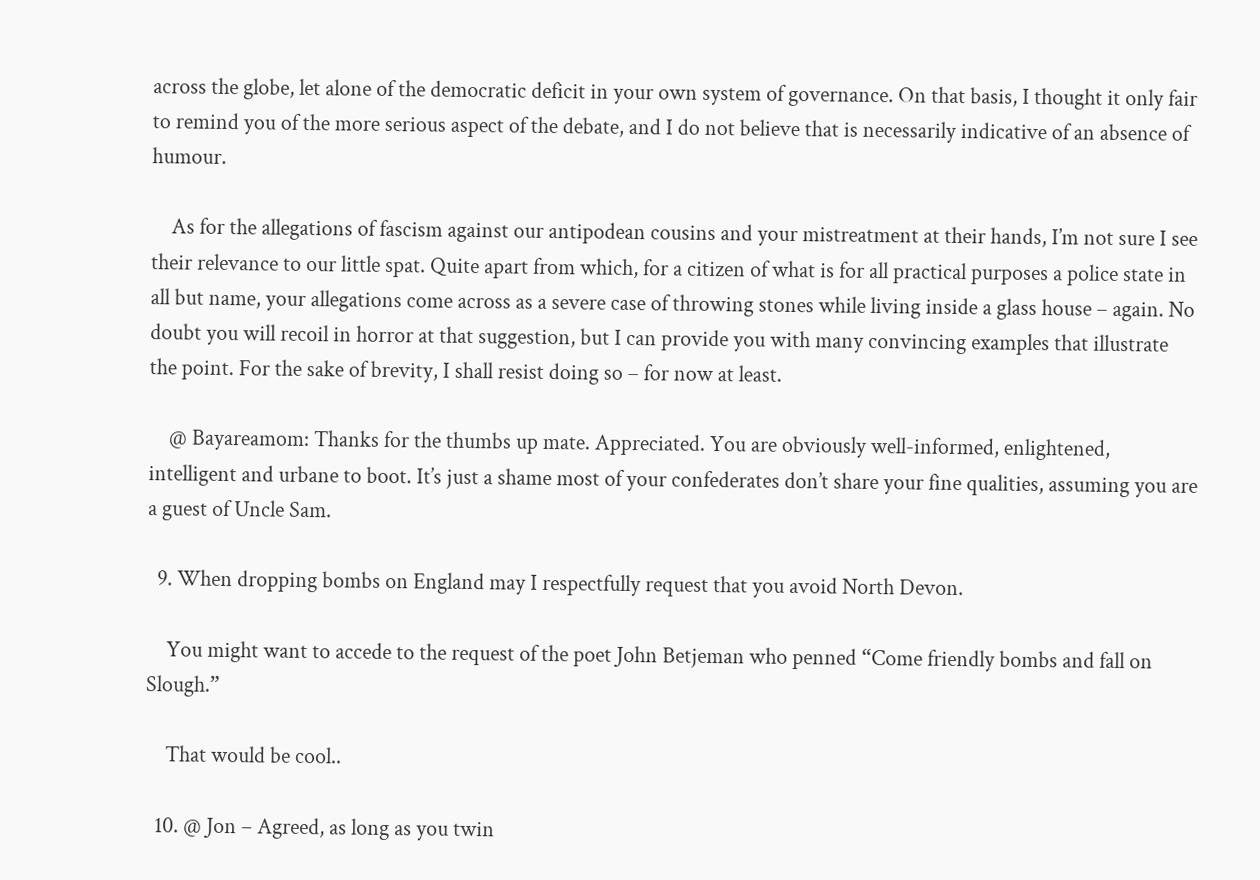across the globe, let alone of the democratic deficit in your own system of governance. On that basis, I thought it only fair to remind you of the more serious aspect of the debate, and I do not believe that is necessarily indicative of an absence of humour.

    As for the allegations of fascism against our antipodean cousins and your mistreatment at their hands, I’m not sure I see their relevance to our little spat. Quite apart from which, for a citizen of what is for all practical purposes a police state in all but name, your allegations come across as a severe case of throwing stones while living inside a glass house – again. No doubt you will recoil in horror at that suggestion, but I can provide you with many convincing examples that illustrate the point. For the sake of brevity, I shall resist doing so – for now at least.

    @ Bayareamom: Thanks for the thumbs up mate. Appreciated. You are obviously well-informed, enlightened, intelligent and urbane to boot. It’s just a shame most of your confederates don’t share your fine qualities, assuming you are a guest of Uncle Sam.

  9. When dropping bombs on England may I respectfully request that you avoid North Devon.

    You might want to accede to the request of the poet John Betjeman who penned “Come friendly bombs and fall on Slough.”

    That would be cool..

  10. @ Jon – Agreed, as long as you twin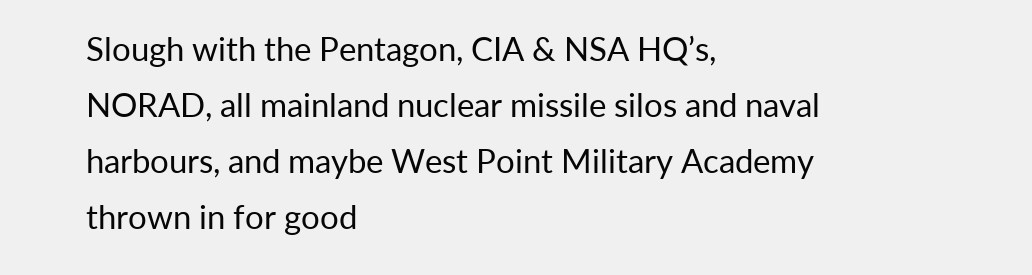Slough with the Pentagon, CIA & NSA HQ’s, NORAD, all mainland nuclear missile silos and naval harbours, and maybe West Point Military Academy thrown in for good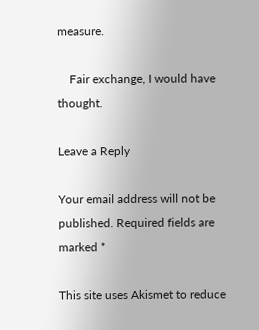measure.

    Fair exchange, I would have thought.

Leave a Reply

Your email address will not be published. Required fields are marked *

This site uses Akismet to reduce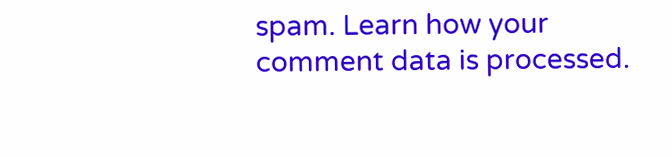spam. Learn how your comment data is processed.